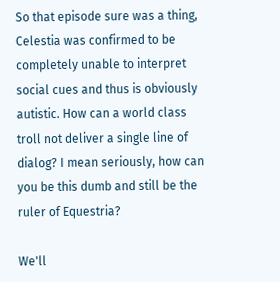So that episode sure was a thing, Celestia was confirmed to be completely unable to interpret social cues and thus is obviously autistic. How can a world class troll not deliver a single line of dialog? I mean seriously, how can you be this dumb and still be the ruler of Equestria?

We'll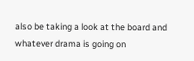also be taking a look at the board and whatever drama is going on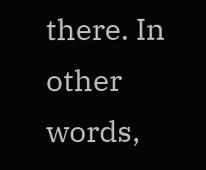there. In other words,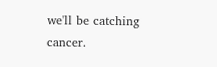we'll be catching cancer.